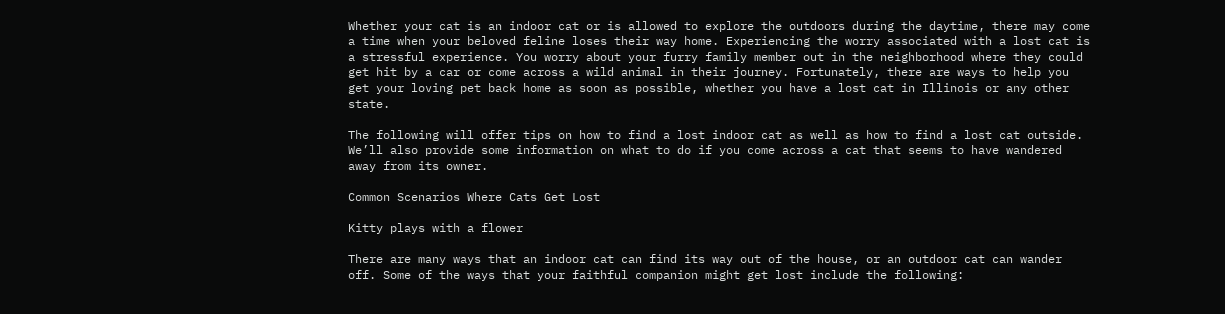Whether your cat is an indoor cat or is allowed to explore the outdoors during the daytime, there may come a time when your beloved feline loses their way home. Experiencing the worry associated with a lost cat is a stressful experience. You worry about your furry family member out in the neighborhood where they could get hit by a car or come across a wild animal in their journey. Fortunately, there are ways to help you get your loving pet back home as soon as possible, whether you have a lost cat in Illinois or any other state.

The following will offer tips on how to find a lost indoor cat as well as how to find a lost cat outside. We’ll also provide some information on what to do if you come across a cat that seems to have wandered away from its owner.

Common Scenarios Where Cats Get Lost

Kitty plays with a flower

There are many ways that an indoor cat can find its way out of the house, or an outdoor cat can wander off. Some of the ways that your faithful companion might get lost include the following: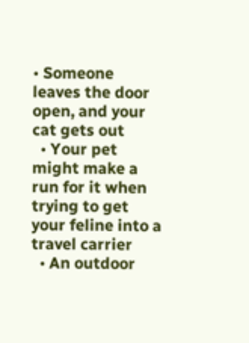• Someone leaves the door open, and your cat gets out
  • Your pet might make a run for it when trying to get your feline into a travel carrier
  • An outdoor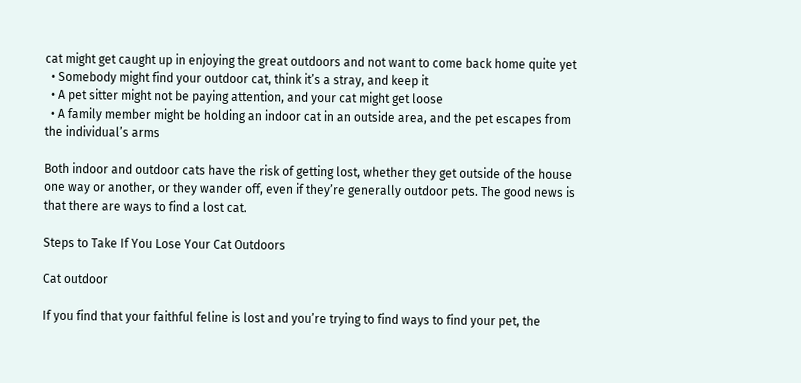cat might get caught up in enjoying the great outdoors and not want to come back home quite yet
  • Somebody might find your outdoor cat, think it’s a stray, and keep it
  • A pet sitter might not be paying attention, and your cat might get loose
  • A family member might be holding an indoor cat in an outside area, and the pet escapes from the individual’s arms

Both indoor and outdoor cats have the risk of getting lost, whether they get outside of the house one way or another, or they wander off, even if they’re generally outdoor pets. The good news is that there are ways to find a lost cat.

Steps to Take If You Lose Your Cat Outdoors

Cat outdoor

If you find that your faithful feline is lost and you’re trying to find ways to find your pet, the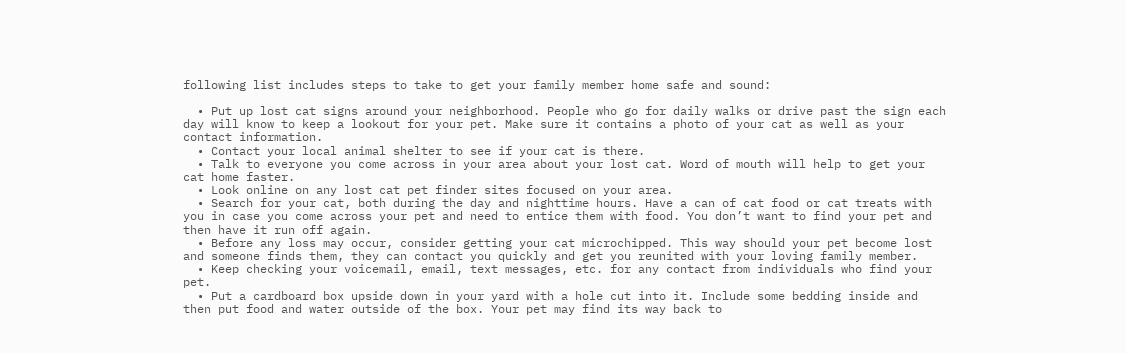following list includes steps to take to get your family member home safe and sound:

  • Put up lost cat signs around your neighborhood. People who go for daily walks or drive past the sign each day will know to keep a lookout for your pet. Make sure it contains a photo of your cat as well as your contact information.
  • Contact your local animal shelter to see if your cat is there.
  • Talk to everyone you come across in your area about your lost cat. Word of mouth will help to get your cat home faster.
  • Look online on any lost cat pet finder sites focused on your area.
  • Search for your cat, both during the day and nighttime hours. Have a can of cat food or cat treats with you in case you come across your pet and need to entice them with food. You don’t want to find your pet and then have it run off again.
  • Before any loss may occur, consider getting your cat microchipped. This way should your pet become lost and someone finds them, they can contact you quickly and get you reunited with your loving family member.
  • Keep checking your voicemail, email, text messages, etc. for any contact from individuals who find your pet.
  • Put a cardboard box upside down in your yard with a hole cut into it. Include some bedding inside and then put food and water outside of the box. Your pet may find its way back to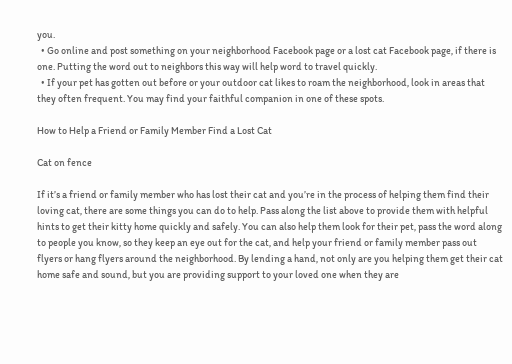you.
  • Go online and post something on your neighborhood Facebook page or a lost cat Facebook page, if there is one. Putting the word out to neighbors this way will help word to travel quickly.
  • If your pet has gotten out before or your outdoor cat likes to roam the neighborhood, look in areas that they often frequent. You may find your faithful companion in one of these spots.

How to Help a Friend or Family Member Find a Lost Cat

Cat on fence

If it’s a friend or family member who has lost their cat and you’re in the process of helping them find their loving cat, there are some things you can do to help. Pass along the list above to provide them with helpful hints to get their kitty home quickly and safely. You can also help them look for their pet, pass the word along to people you know, so they keep an eye out for the cat, and help your friend or family member pass out flyers or hang flyers around the neighborhood. By lending a hand, not only are you helping them get their cat home safe and sound, but you are providing support to your loved one when they are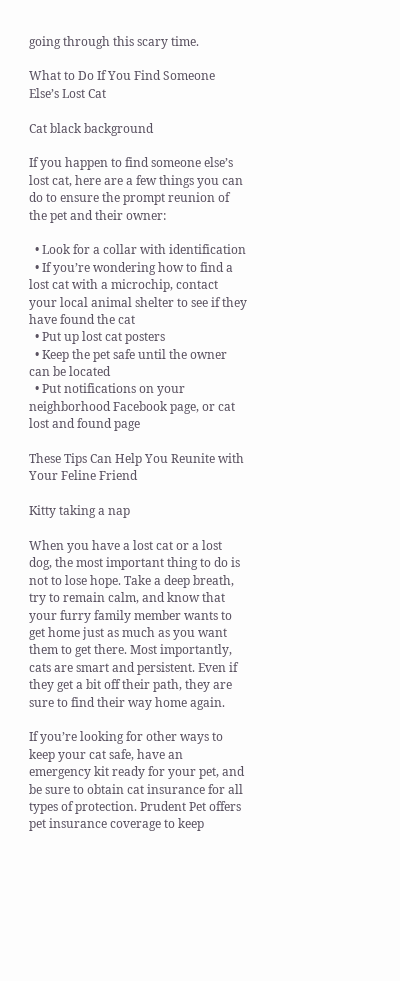going through this scary time.

What to Do If You Find Someone Else’s Lost Cat

Cat black background

If you happen to find someone else’s lost cat, here are a few things you can do to ensure the prompt reunion of the pet and their owner:

  • Look for a collar with identification
  • If you’re wondering how to find a lost cat with a microchip, contact your local animal shelter to see if they have found the cat
  • Put up lost cat posters
  • Keep the pet safe until the owner can be located
  • Put notifications on your neighborhood Facebook page, or cat lost and found page

These Tips Can Help You Reunite with Your Feline Friend

Kitty taking a nap

When you have a lost cat or a lost dog, the most important thing to do is not to lose hope. Take a deep breath, try to remain calm, and know that your furry family member wants to get home just as much as you want them to get there. Most importantly, cats are smart and persistent. Even if they get a bit off their path, they are sure to find their way home again.

If you’re looking for other ways to keep your cat safe, have an emergency kit ready for your pet, and be sure to obtain cat insurance for all types of protection. Prudent Pet offers pet insurance coverage to keep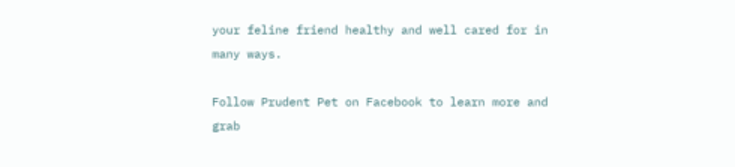your feline friend healthy and well cared for in many ways.

Follow Prudent Pet on Facebook to learn more and grab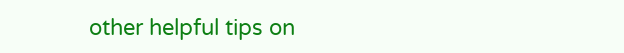other helpful tips on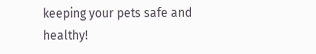keeping your pets safe and healthy!